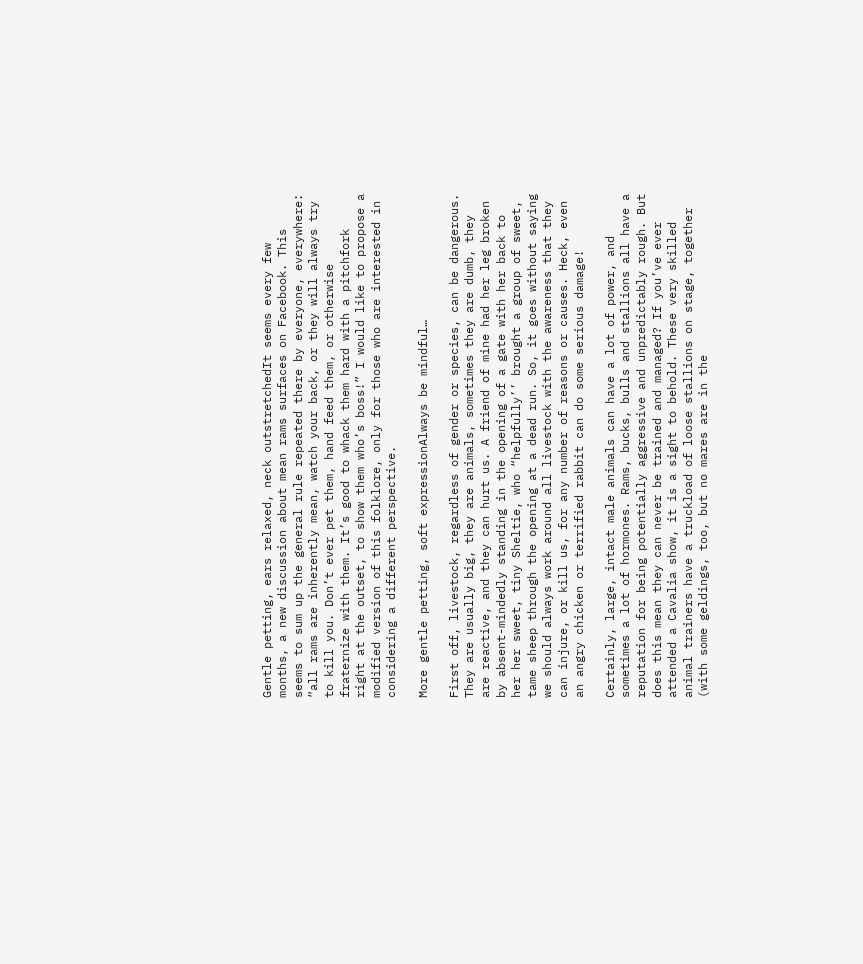Gentle petting, ears relaxed, neck outstretchedIt seems every few months, a new discussion about mean rams surfaces on Facebook. This seems to sum up the general rule repeated there by everyone, everywhere: “all rams are inherently mean, watch your back, or they will always try to kill you. Don’t ever pet them, hand feed them, or otherwise fraternize with them. It’s good to whack them hard with a pitchfork right at the outset, to show them who’s boss!” I would like to propose a modified version of this folklore, only for those who are interested in considering a different perspective.

More gentle petting, soft expressionAlways be mindful…

First off, livestock, regardless of gender or species, can be dangerous. They are usually big, they are animals, sometimes they are dumb, they are reactive, and they can hurt us. A friend of mine had her leg broken by absent-mindedly standing in the opening of a gate with her back to her her sweet, tiny Sheltie, who “helpfully’’ brought a group of sweet, tame sheep through the opening at a dead run. So, it goes without saying we should always work around all livestock with the awareness that they can injure, or kill us, for any number of reasons or causes. Heck, even an angry chicken or terrified rabbit can do some serious damage!

Certainly, large, intact male animals can have a lot of power, and sometimes a lot of hormones. Rams, bucks, bulls and stallions all have a reputation for being potentially aggressive and unpredictably rough. But does this mean they can never be trained and managed? If you’ve ever attended a Cavalia show, it is a sight to behold. These very skilled animal trainers have a truckload of loose stallions on stage, together (with some geldings, too, but no mares are in the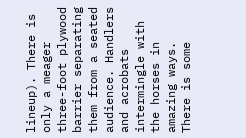lineup). There is only a meager three-foot plywood barrier separating them from a seated audience. Handlers and acrobats intermingle with the horses in amazing ways. There is some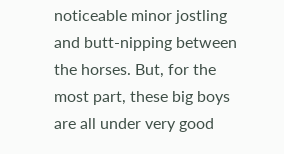noticeable minor jostling and butt-nipping between the horses. But, for the most part, these big boys are all under very good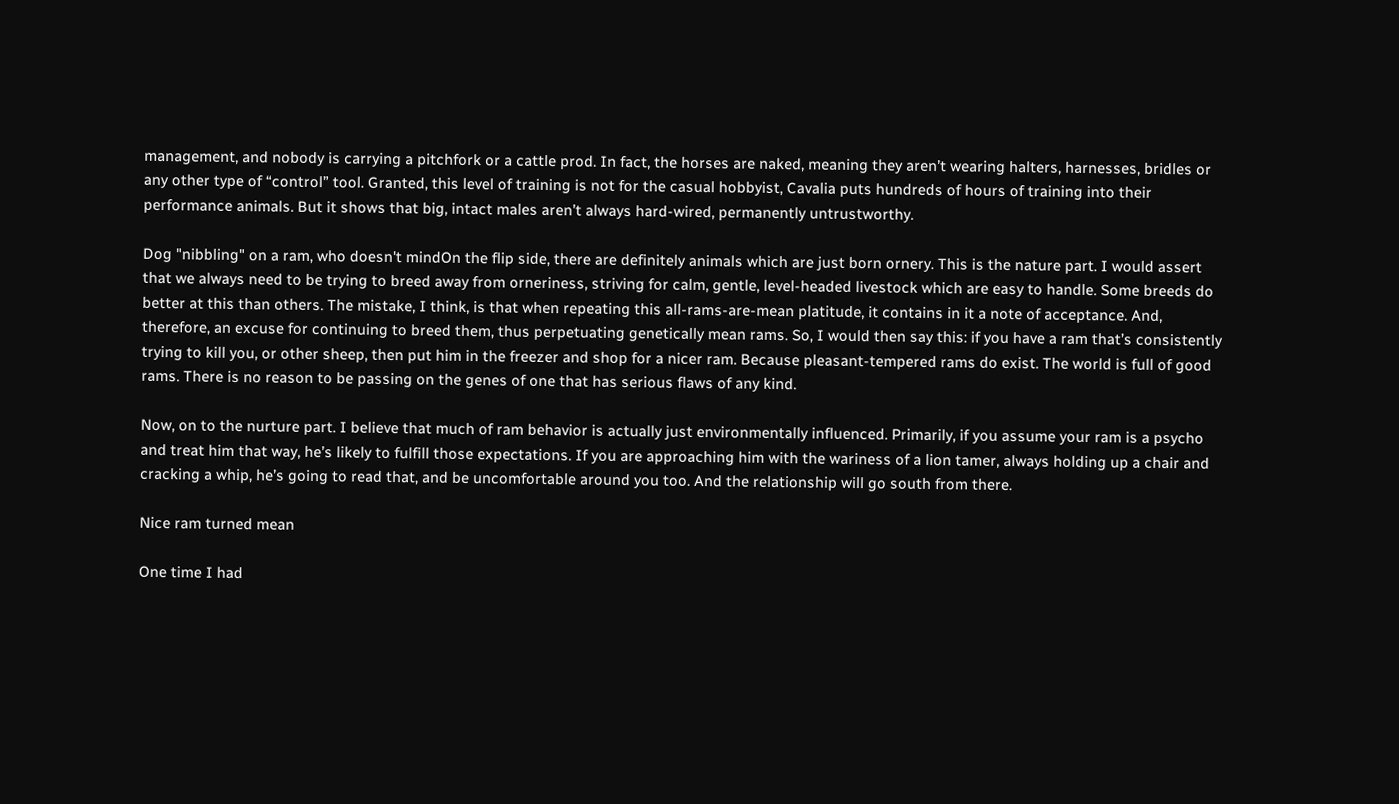management, and nobody is carrying a pitchfork or a cattle prod. In fact, the horses are naked, meaning they aren’t wearing halters, harnesses, bridles or any other type of “control” tool. Granted, this level of training is not for the casual hobbyist, Cavalia puts hundreds of hours of training into their performance animals. But it shows that big, intact males aren’t always hard-wired, permanently untrustworthy.

Dog "nibbling" on a ram, who doesn't mindOn the flip side, there are definitely animals which are just born ornery. This is the nature part. I would assert that we always need to be trying to breed away from orneriness, striving for calm, gentle, level-headed livestock which are easy to handle. Some breeds do better at this than others. The mistake, I think, is that when repeating this all-rams-are-mean platitude, it contains in it a note of acceptance. And, therefore, an excuse for continuing to breed them, thus perpetuating genetically mean rams. So, I would then say this: if you have a ram that’s consistently trying to kill you, or other sheep, then put him in the freezer and shop for a nicer ram. Because pleasant-tempered rams do exist. The world is full of good rams. There is no reason to be passing on the genes of one that has serious flaws of any kind.

Now, on to the nurture part. I believe that much of ram behavior is actually just environmentally influenced. Primarily, if you assume your ram is a psycho and treat him that way, he’s likely to fulfill those expectations. If you are approaching him with the wariness of a lion tamer, always holding up a chair and cracking a whip, he’s going to read that, and be uncomfortable around you too. And the relationship will go south from there.

Nice ram turned mean

One time I had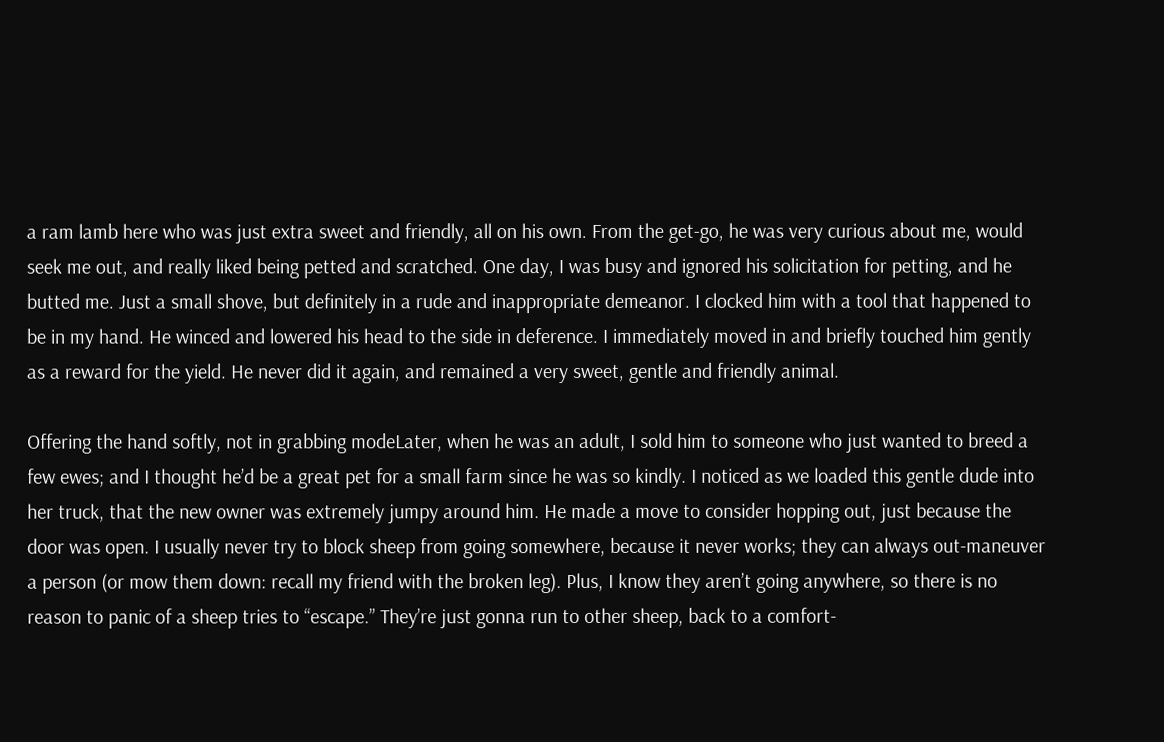a ram lamb here who was just extra sweet and friendly, all on his own. From the get-go, he was very curious about me, would seek me out, and really liked being petted and scratched. One day, I was busy and ignored his solicitation for petting, and he butted me. Just a small shove, but definitely in a rude and inappropriate demeanor. I clocked him with a tool that happened to be in my hand. He winced and lowered his head to the side in deference. I immediately moved in and briefly touched him gently as a reward for the yield. He never did it again, and remained a very sweet, gentle and friendly animal.

Offering the hand softly, not in grabbing modeLater, when he was an adult, I sold him to someone who just wanted to breed a few ewes; and I thought he’d be a great pet for a small farm since he was so kindly. I noticed as we loaded this gentle dude into her truck, that the new owner was extremely jumpy around him. He made a move to consider hopping out, just because the door was open. I usually never try to block sheep from going somewhere, because it never works; they can always out-maneuver a person (or mow them down: recall my friend with the broken leg). Plus, I know they aren’t going anywhere, so there is no reason to panic of a sheep tries to “escape.” They’re just gonna run to other sheep, back to a comfort-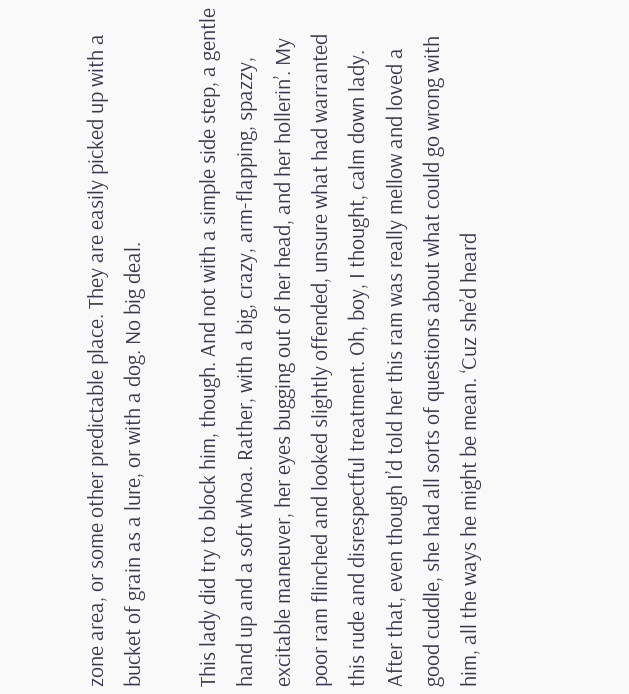zone area, or some other predictable place. They are easily picked up with a bucket of grain as a lure, or with a dog. No big deal.

This lady did try to block him, though. And not with a simple side step, a gentle hand up and a soft whoa. Rather, with a big, crazy, arm-flapping, spazzy, excitable maneuver, her eyes bugging out of her head, and her hollerin’. My poor ram flinched and looked slightly offended, unsure what had warranted this rude and disrespectful treatment. Oh, boy, I thought, calm down lady. After that, even though I’d told her this ram was really mellow and loved a good cuddle, she had all sorts of questions about what could go wrong with him, all the ways he might be mean. ‘Cuz she’d heard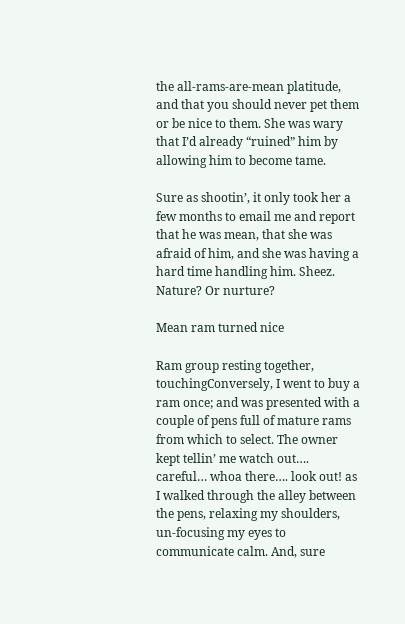the all-rams-are-mean platitude, and that you should never pet them or be nice to them. She was wary that I’d already “ruined” him by allowing him to become tame.

Sure as shootin’, it only took her a few months to email me and report that he was mean, that she was afraid of him, and she was having a hard time handling him. Sheez. Nature? Or nurture?

Mean ram turned nice

Ram group resting together, touchingConversely, I went to buy a ram once; and was presented with a couple of pens full of mature rams from which to select. The owner kept tellin’ me watch out…. careful… whoa there…. look out! as I walked through the alley between the pens, relaxing my shoulders, un-focusing my eyes to communicate calm. And, sure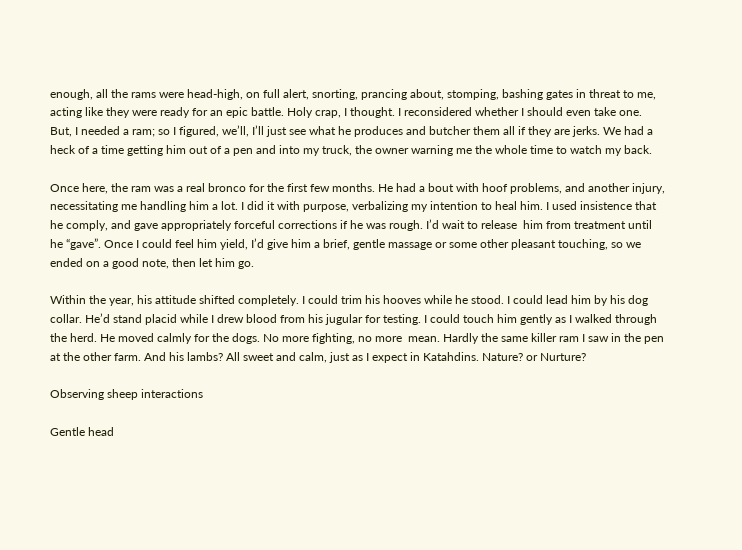enough, all the rams were head-high, on full alert, snorting, prancing about, stomping, bashing gates in threat to me, acting like they were ready for an epic battle. Holy crap, I thought. I reconsidered whether I should even take one. But, I needed a ram; so I figured, we’ll, I’ll just see what he produces and butcher them all if they are jerks. We had a heck of a time getting him out of a pen and into my truck, the owner warning me the whole time to watch my back.

Once here, the ram was a real bronco for the first few months. He had a bout with hoof problems, and another injury, necessitating me handling him a lot. I did it with purpose, verbalizing my intention to heal him. I used insistence that he comply, and gave appropriately forceful corrections if he was rough. I’d wait to release  him from treatment until he “gave”. Once I could feel him yield, I’d give him a brief, gentle massage or some other pleasant touching, so we ended on a good note, then let him go.

Within the year, his attitude shifted completely. I could trim his hooves while he stood. I could lead him by his dog collar. He’d stand placid while I drew blood from his jugular for testing. I could touch him gently as I walked through the herd. He moved calmly for the dogs. No more fighting, no more  mean. Hardly the same killer ram I saw in the pen at the other farm. And his lambs? All sweet and calm, just as I expect in Katahdins. Nature? or Nurture?

Observing sheep interactions

Gentle head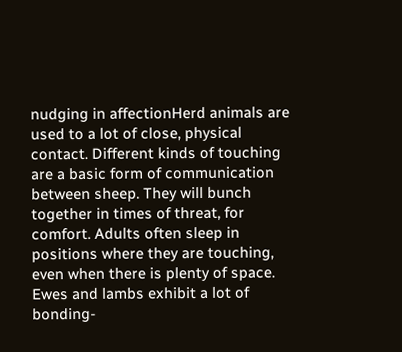nudging in affectionHerd animals are used to a lot of close, physical contact. Different kinds of touching are a basic form of communication between sheep. They will bunch together in times of threat, for comfort. Adults often sleep in positions where they are touching, even when there is plenty of space. Ewes and lambs exhibit a lot of bonding-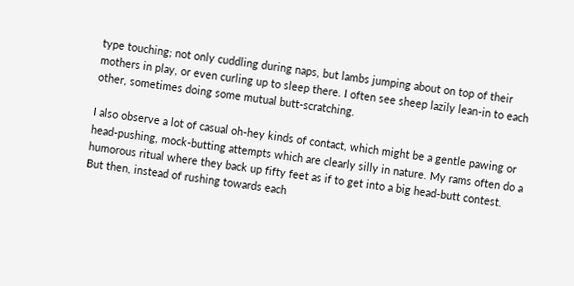type touching; not only cuddling during naps, but lambs jumping about on top of their mothers in play, or even curling up to sleep there. I often see sheep lazily lean-in to each other, sometimes doing some mutual butt-scratching.

I also observe a lot of casual oh-hey kinds of contact, which might be a gentle pawing or head-pushing, mock-butting attempts which are clearly silly in nature. My rams often do a humorous ritual where they back up fifty feet as if to get into a big head-butt contest. But then, instead of rushing towards each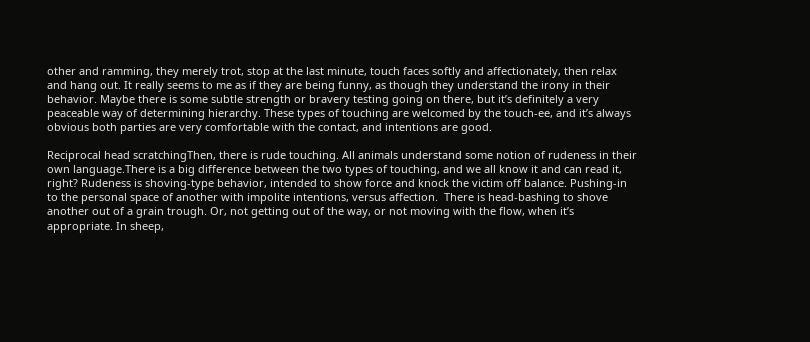other and ramming, they merely trot, stop at the last minute, touch faces softly and affectionately, then relax and hang out. It really seems to me as if they are being funny, as though they understand the irony in their behavior. Maybe there is some subtle strength or bravery testing going on there, but it’s definitely a very peaceable way of determining hierarchy. These types of touching are welcomed by the touch-ee, and it’s always obvious both parties are very comfortable with the contact, and intentions are good.

Reciprocal head scratchingThen, there is rude touching. All animals understand some notion of rudeness in their own language.There is a big difference between the two types of touching, and we all know it and can read it, right? Rudeness is shoving-type behavior, intended to show force and knock the victim off balance. Pushing-in to the personal space of another with impolite intentions, versus affection.  There is head-bashing to shove another out of a grain trough. Or, not getting out of the way, or not moving with the flow, when it’s appropriate. In sheep,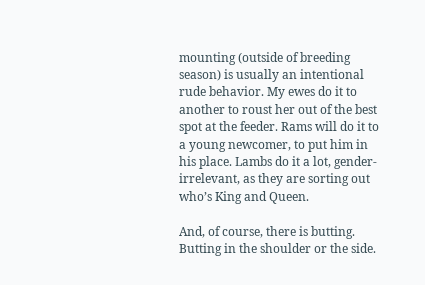mounting (outside of breeding season) is usually an intentional rude behavior. My ewes do it to another to roust her out of the best spot at the feeder. Rams will do it to a young newcomer, to put him in his place. Lambs do it a lot, gender-irrelevant, as they are sorting out who’s King and Queen.

And, of course, there is butting. Butting in the shoulder or the side.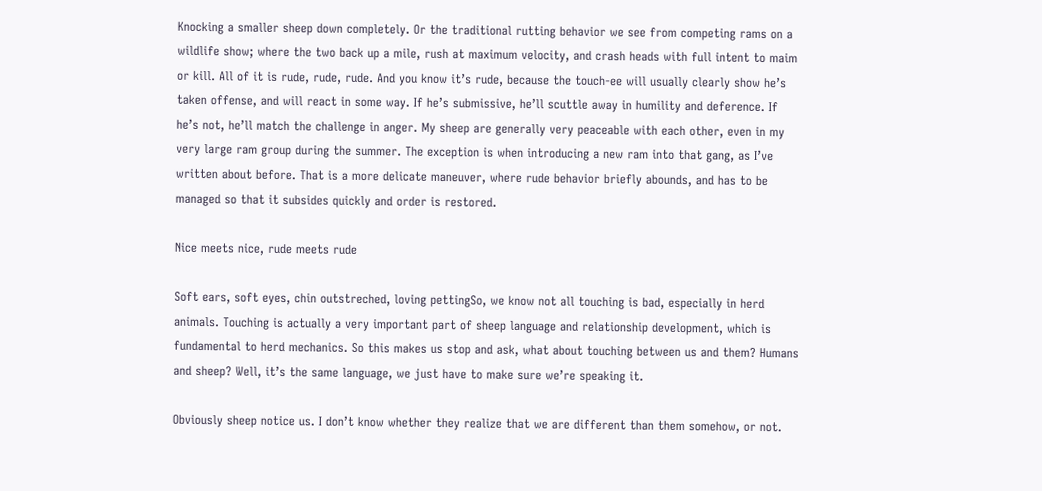Knocking a smaller sheep down completely. Or the traditional rutting behavior we see from competing rams on a wildlife show; where the two back up a mile, rush at maximum velocity, and crash heads with full intent to maim or kill. All of it is rude, rude, rude. And you know it’s rude, because the touch-ee will usually clearly show he’s taken offense, and will react in some way. If he’s submissive, he’ll scuttle away in humility and deference. If he’s not, he’ll match the challenge in anger. My sheep are generally very peaceable with each other, even in my very large ram group during the summer. The exception is when introducing a new ram into that gang, as I’ve written about before. That is a more delicate maneuver, where rude behavior briefly abounds, and has to be managed so that it subsides quickly and order is restored.

Nice meets nice, rude meets rude

Soft ears, soft eyes, chin outstreched, loving pettingSo, we know not all touching is bad, especially in herd animals. Touching is actually a very important part of sheep language and relationship development, which is fundamental to herd mechanics. So this makes us stop and ask, what about touching between us and them? Humans and sheep? Well, it’s the same language, we just have to make sure we’re speaking it.

Obviously sheep notice us. I don’t know whether they realize that we are different than them somehow, or not.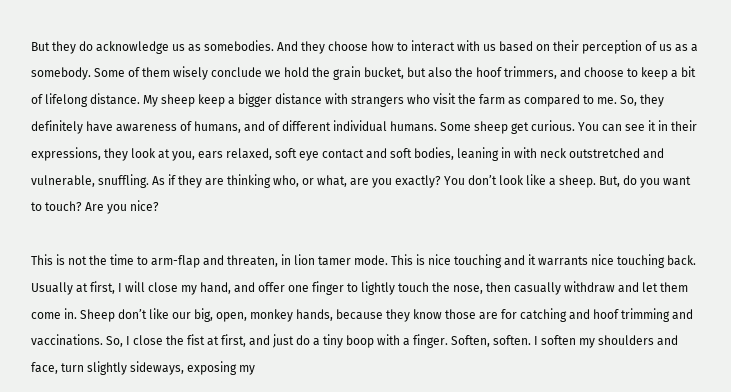But they do acknowledge us as somebodies. And they choose how to interact with us based on their perception of us as a somebody. Some of them wisely conclude we hold the grain bucket, but also the hoof trimmers, and choose to keep a bit of lifelong distance. My sheep keep a bigger distance with strangers who visit the farm as compared to me. So, they definitely have awareness of humans, and of different individual humans. Some sheep get curious. You can see it in their expressions, they look at you, ears relaxed, soft eye contact and soft bodies, leaning in with neck outstretched and vulnerable, snuffling. As if they are thinking who, or what, are you exactly? You don’t look like a sheep. But, do you want to touch? Are you nice?

This is not the time to arm-flap and threaten, in lion tamer mode. This is nice touching and it warrants nice touching back. Usually at first, I will close my hand, and offer one finger to lightly touch the nose, then casually withdraw and let them come in. Sheep don’t like our big, open, monkey hands, because they know those are for catching and hoof trimming and vaccinations. So, I close the fist at first, and just do a tiny boop with a finger. Soften, soften. I soften my shoulders and face, turn slightly sideways, exposing my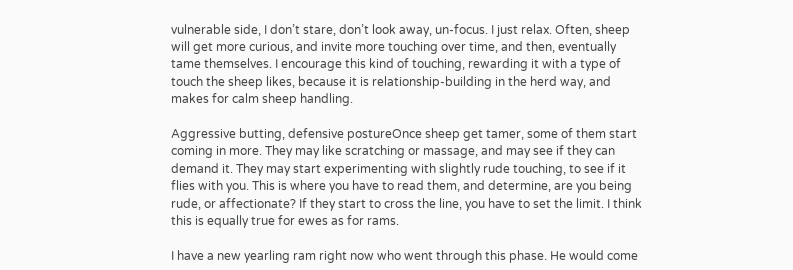vulnerable side, I don’t stare, don’t look away, un-focus. I just relax. Often, sheep will get more curious, and invite more touching over time, and then, eventually tame themselves. I encourage this kind of touching, rewarding it with a type of touch the sheep likes, because it is relationship-building in the herd way, and makes for calm sheep handling.

Aggressive butting, defensive postureOnce sheep get tamer, some of them start coming in more. They may like scratching or massage, and may see if they can demand it. They may start experimenting with slightly rude touching, to see if it flies with you. This is where you have to read them, and determine, are you being rude, or affectionate? If they start to cross the line, you have to set the limit. I think this is equally true for ewes as for rams.

I have a new yearling ram right now who went through this phase. He would come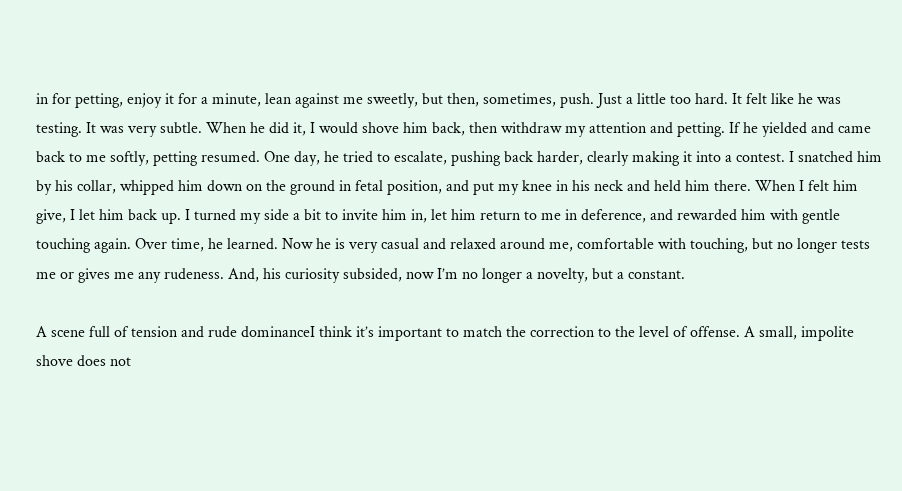in for petting, enjoy it for a minute, lean against me sweetly, but then, sometimes, push. Just a little too hard. It felt like he was testing. It was very subtle. When he did it, I would shove him back, then withdraw my attention and petting. If he yielded and came back to me softly, petting resumed. One day, he tried to escalate, pushing back harder, clearly making it into a contest. I snatched him by his collar, whipped him down on the ground in fetal position, and put my knee in his neck and held him there. When I felt him give, I let him back up. I turned my side a bit to invite him in, let him return to me in deference, and rewarded him with gentle touching again. Over time, he learned. Now he is very casual and relaxed around me, comfortable with touching, but no longer tests me or gives me any rudeness. And, his curiosity subsided, now I’m no longer a novelty, but a constant.

A scene full of tension and rude dominanceI think it’s important to match the correction to the level of offense. A small, impolite shove does not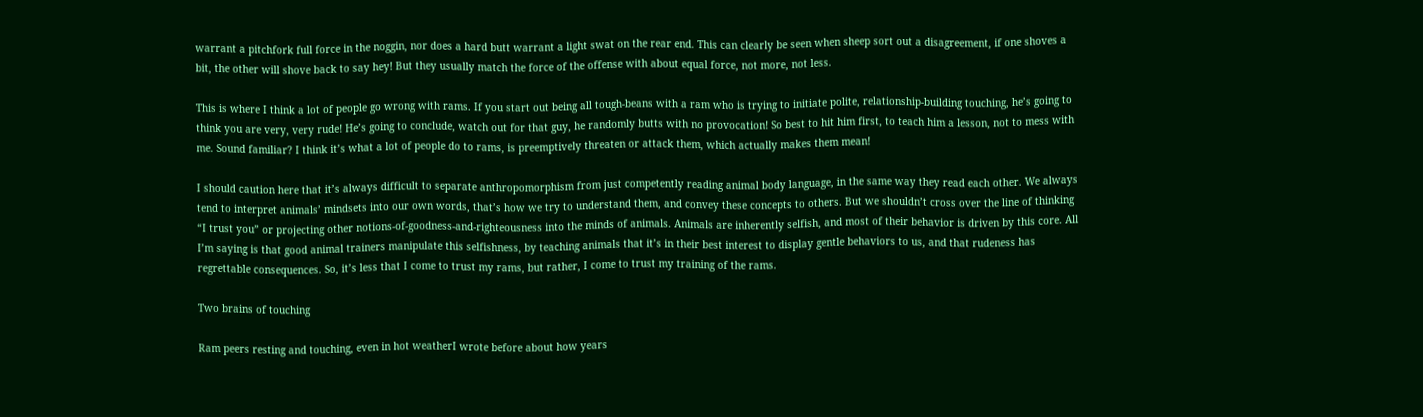warrant a pitchfork full force in the noggin, nor does a hard butt warrant a light swat on the rear end. This can clearly be seen when sheep sort out a disagreement, if one shoves a bit, the other will shove back to say hey! But they usually match the force of the offense with about equal force, not more, not less.

This is where I think a lot of people go wrong with rams. If you start out being all tough-beans with a ram who is trying to initiate polite, relationship-building touching, he’s going to think you are very, very rude! He’s going to conclude, watch out for that guy, he randomly butts with no provocation! So best to hit him first, to teach him a lesson, not to mess with me. Sound familiar? I think it’s what a lot of people do to rams, is preemptively threaten or attack them, which actually makes them mean!

I should caution here that it’s always difficult to separate anthropomorphism from just competently reading animal body language, in the same way they read each other. We always tend to interpret animals’ mindsets into our own words, that’s how we try to understand them, and convey these concepts to others. But we shouldn’t cross over the line of thinking “I trust you” or projecting other notions-of-goodness-and-righteousness into the minds of animals. Animals are inherently selfish, and most of their behavior is driven by this core. All I’m saying is that good animal trainers manipulate this selfishness, by teaching animals that it’s in their best interest to display gentle behaviors to us, and that rudeness has regrettable consequences. So, it’s less that I come to trust my rams, but rather, I come to trust my training of the rams.

Two brains of touching

Ram peers resting and touching, even in hot weatherI wrote before about how years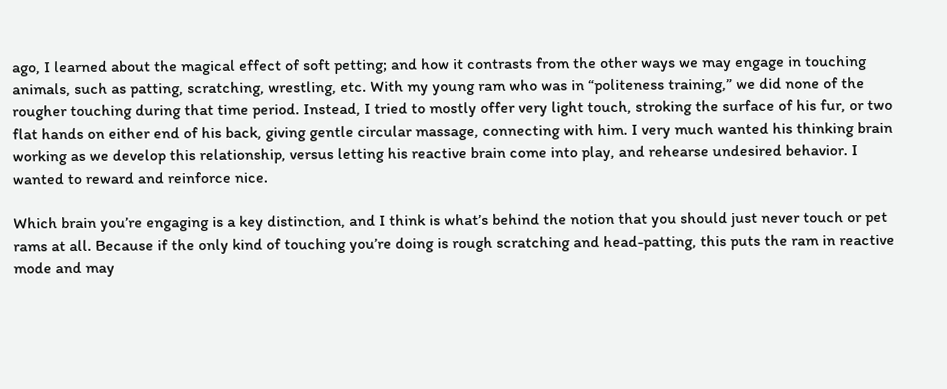ago, I learned about the magical effect of soft petting; and how it contrasts from the other ways we may engage in touching animals, such as patting, scratching, wrestling, etc. With my young ram who was in “politeness training,” we did none of the rougher touching during that time period. Instead, I tried to mostly offer very light touch, stroking the surface of his fur, or two flat hands on either end of his back, giving gentle circular massage, connecting with him. I very much wanted his thinking brain working as we develop this relationship, versus letting his reactive brain come into play, and rehearse undesired behavior. I wanted to reward and reinforce nice.

Which brain you’re engaging is a key distinction, and I think is what’s behind the notion that you should just never touch or pet rams at all. Because if the only kind of touching you’re doing is rough scratching and head-patting, this puts the ram in reactive mode and may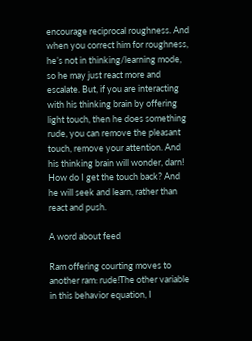encourage reciprocal roughness. And when you correct him for roughness, he’s not in thinking/learning mode, so he may just react more and escalate. But, if you are interacting with his thinking brain by offering light touch, then he does something rude, you can remove the pleasant touch, remove your attention. And his thinking brain will wonder, darn! How do I get the touch back? And he will seek and learn, rather than react and push.

A word about feed

Ram offering courting moves to another ram: rude!The other variable in this behavior equation, I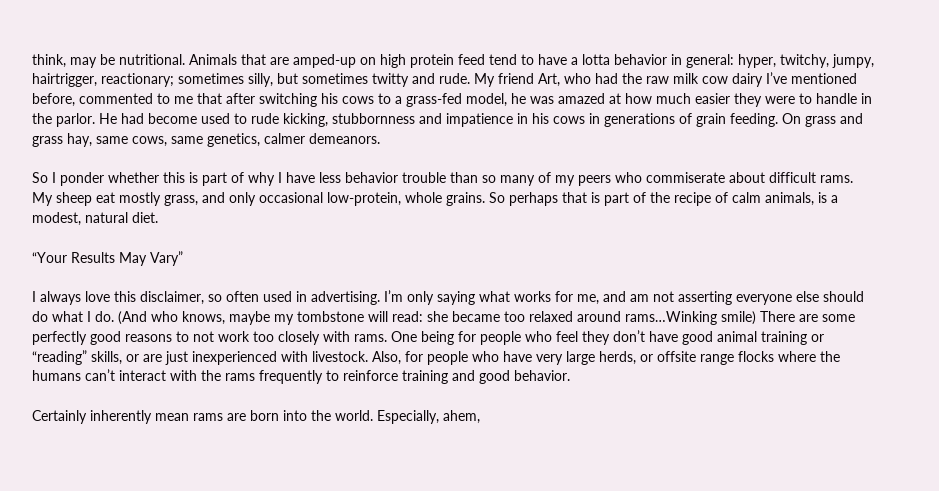think, may be nutritional. Animals that are amped-up on high protein feed tend to have a lotta behavior in general: hyper, twitchy, jumpy, hairtrigger, reactionary; sometimes silly, but sometimes twitty and rude. My friend Art, who had the raw milk cow dairy I’ve mentioned before, commented to me that after switching his cows to a grass-fed model, he was amazed at how much easier they were to handle in the parlor. He had become used to rude kicking, stubbornness and impatience in his cows in generations of grain feeding. On grass and grass hay, same cows, same genetics, calmer demeanors.

So I ponder whether this is part of why I have less behavior trouble than so many of my peers who commiserate about difficult rams. My sheep eat mostly grass, and only occasional low-protein, whole grains. So perhaps that is part of the recipe of calm animals, is a modest, natural diet.

“Your Results May Vary”

I always love this disclaimer, so often used in advertising. I’m only saying what works for me, and am not asserting everyone else should do what I do. (And who knows, maybe my tombstone will read: she became too relaxed around rams…Winking smile) There are some perfectly good reasons to not work too closely with rams. One being for people who feel they don’t have good animal training or “reading” skills, or are just inexperienced with livestock. Also, for people who have very large herds, or offsite range flocks where the humans can’t interact with the rams frequently to reinforce training and good behavior.

Certainly inherently mean rams are born into the world. Especially, ahem,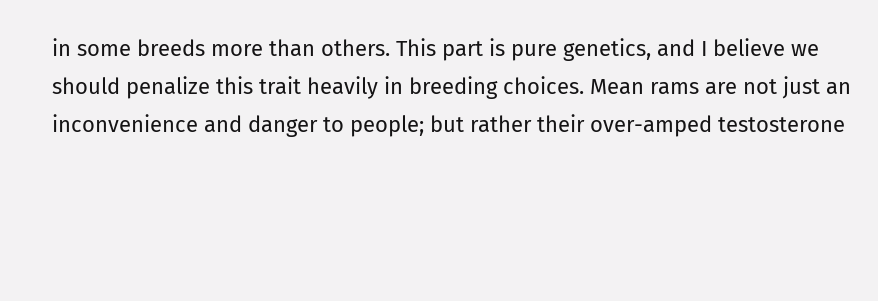in some breeds more than others. This part is pure genetics, and I believe we should penalize this trait heavily in breeding choices. Mean rams are not just an inconvenience and danger to people; but rather their over-amped testosterone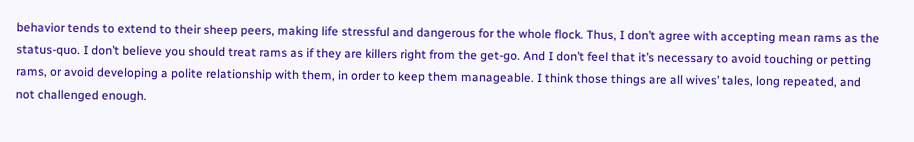behavior tends to extend to their sheep peers, making life stressful and dangerous for the whole flock. Thus, I don’t agree with accepting mean rams as the status-quo. I don’t believe you should treat rams as if they are killers right from the get-go. And I don’t feel that it’s necessary to avoid touching or petting rams, or avoid developing a polite relationship with them, in order to keep them manageable. I think those things are all wives’ tales, long repeated, and not challenged enough.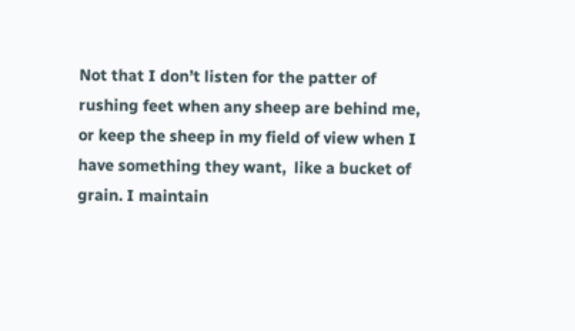Not that I don’t listen for the patter of rushing feet when any sheep are behind me, or keep the sheep in my field of view when I have something they want,  like a bucket of grain. I maintain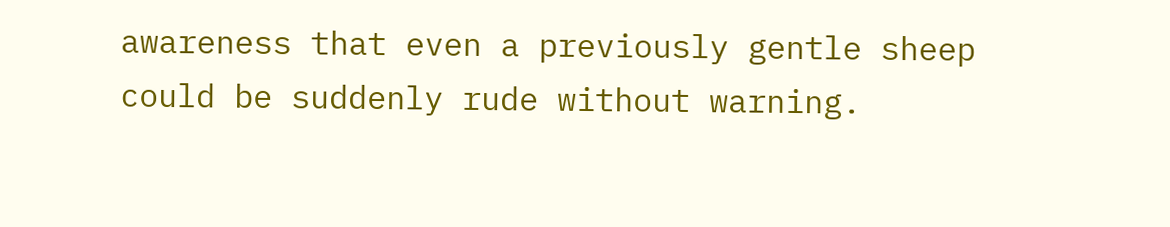awareness that even a previously gentle sheep could be suddenly rude without warning.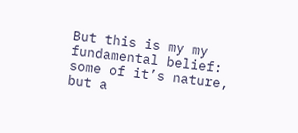But this is my my fundamental belief: some of it’s nature, but a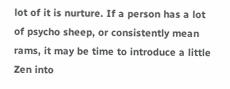lot of it is nurture. If a person has a lot of psycho sheep, or consistently mean rams, it may be time to introduce a little Zen into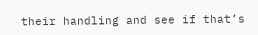their handling and see if that’s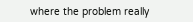where the problem really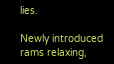lies.

Newly introduced rams relaxing,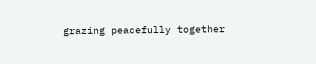grazing peacefully together